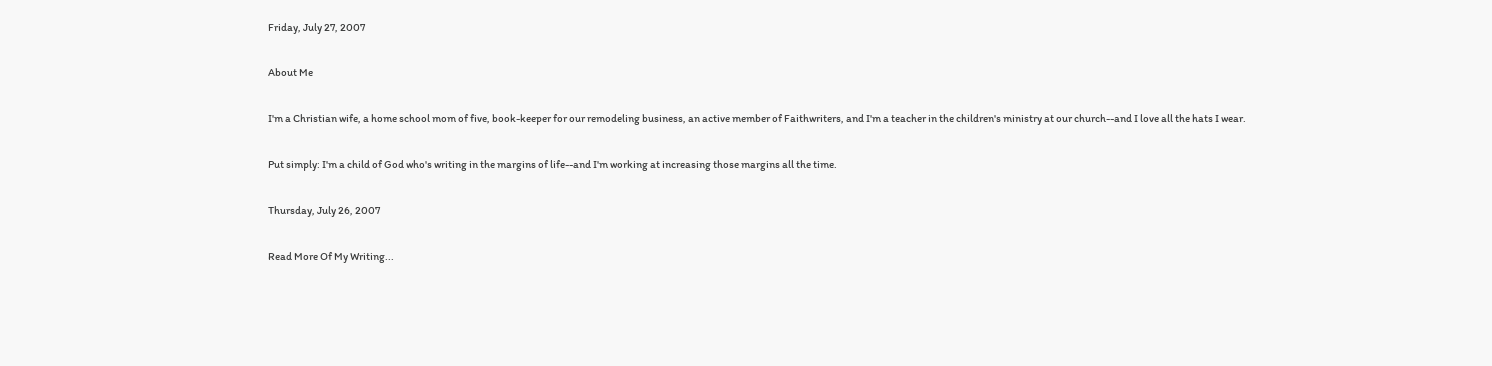Friday, July 27, 2007

About Me

I'm a Christian wife, a home school mom of five, book-keeper for our remodeling business, an active member of Faithwriters, and I'm a teacher in the children's ministry at our church--and I love all the hats I wear.

Put simply: I'm a child of God who's writing in the margins of life--and I'm working at increasing those margins all the time.

Thursday, July 26, 2007

Read More Of My Writing...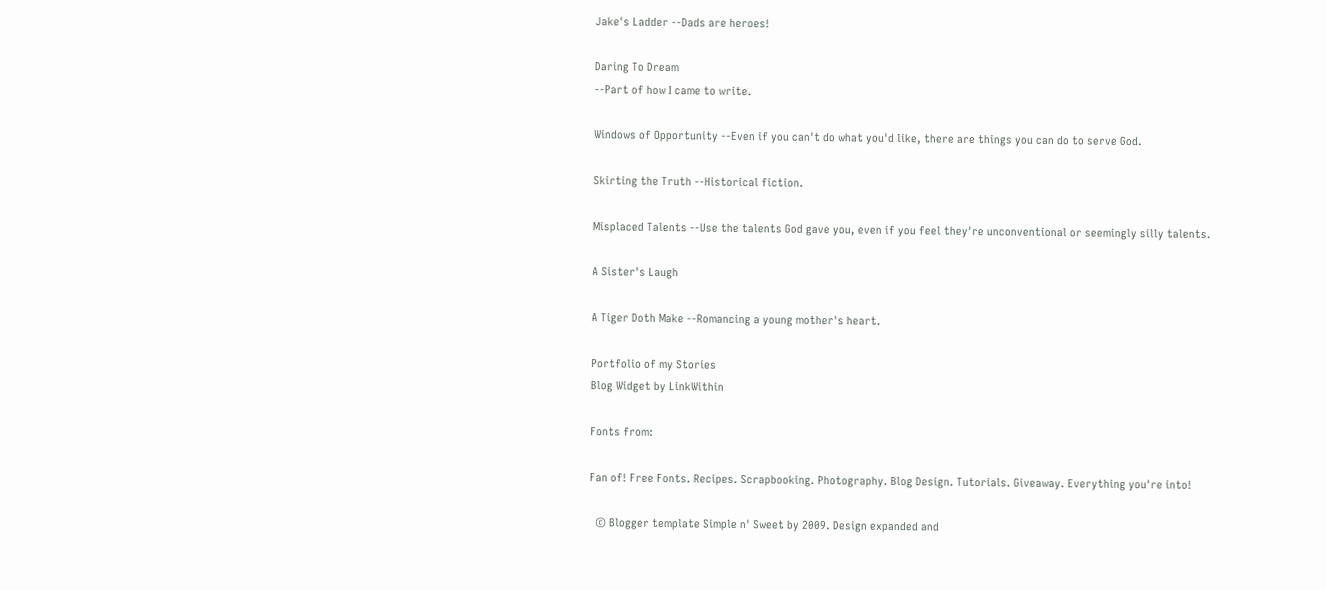Jake's Ladder --Dads are heroes!

Daring To Dream
--Part of how I came to write.

Windows of Opportunity --Even if you can't do what you'd like, there are things you can do to serve God.

Skirting the Truth --Historical fiction.

Misplaced Talents --Use the talents God gave you, even if you feel they're unconventional or seemingly silly talents.

A Sister's Laugh

A Tiger Doth Make --Romancing a young mother's heart.

Portfolio of my Stories
Blog Widget by LinkWithin

Fonts from:

Fan of! Free Fonts. Recipes. Scrapbooking. Photography. Blog Design. Tutorials. Giveaway. Everything you're into!

  © Blogger template Simple n' Sweet by 2009. Design expanded and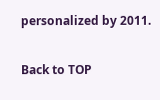personalized by 2011.

Back to TOP